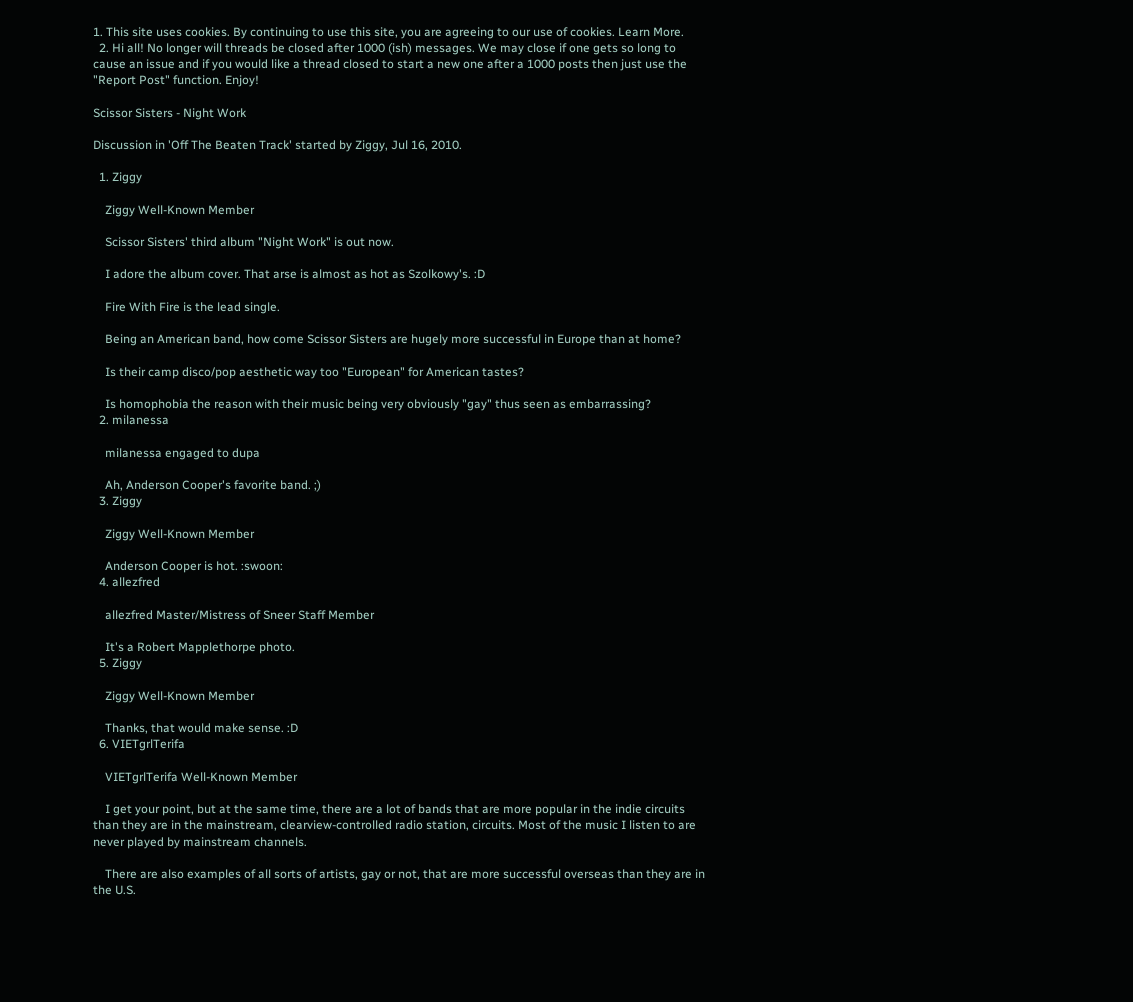1. This site uses cookies. By continuing to use this site, you are agreeing to our use of cookies. Learn More.
  2. Hi all! No longer will threads be closed after 1000 (ish) messages. We may close if one gets so long to cause an issue and if you would like a thread closed to start a new one after a 1000 posts then just use the "Report Post" function. Enjoy!

Scissor Sisters - Night Work

Discussion in 'Off The Beaten Track' started by Ziggy, Jul 16, 2010.

  1. Ziggy

    Ziggy Well-Known Member

    Scissor Sisters' third album "Night Work" is out now.

    I adore the album cover. That arse is almost as hot as Szolkowy's. :D

    Fire With Fire is the lead single.

    Being an American band, how come Scissor Sisters are hugely more successful in Europe than at home?

    Is their camp disco/pop aesthetic way too "European" for American tastes?

    Is homophobia the reason with their music being very obviously "gay" thus seen as embarrassing?
  2. milanessa

    milanessa engaged to dupa

    Ah, Anderson Cooper's favorite band. ;)
  3. Ziggy

    Ziggy Well-Known Member

    Anderson Cooper is hot. :swoon:
  4. allezfred

    allezfred Master/Mistress of Sneer Staff Member

    It's a Robert Mapplethorpe photo.
  5. Ziggy

    Ziggy Well-Known Member

    Thanks, that would make sense. :D
  6. VIETgrlTerifa

    VIETgrlTerifa Well-Known Member

    I get your point, but at the same time, there are a lot of bands that are more popular in the indie circuits than they are in the mainstream, clearview-controlled radio station, circuits. Most of the music I listen to are never played by mainstream channels.

    There are also examples of all sorts of artists, gay or not, that are more successful overseas than they are in the U.S.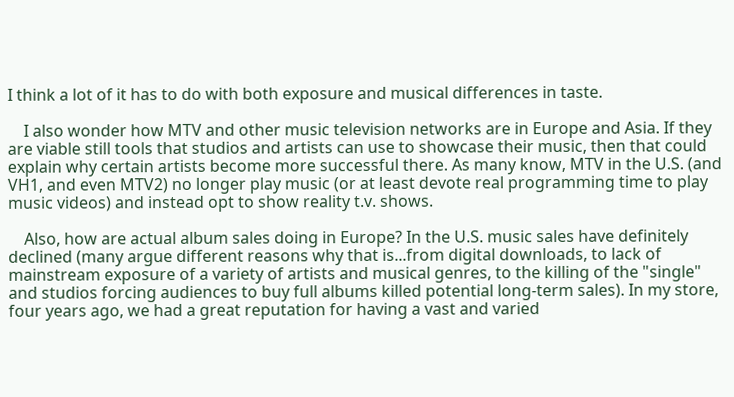I think a lot of it has to do with both exposure and musical differences in taste.

    I also wonder how MTV and other music television networks are in Europe and Asia. If they are viable still tools that studios and artists can use to showcase their music, then that could explain why certain artists become more successful there. As many know, MTV in the U.S. (and VH1, and even MTV2) no longer play music (or at least devote real programming time to play music videos) and instead opt to show reality t.v. shows.

    Also, how are actual album sales doing in Europe? In the U.S. music sales have definitely declined (many argue different reasons why that is...from digital downloads, to lack of mainstream exposure of a variety of artists and musical genres, to the killing of the "single" and studios forcing audiences to buy full albums killed potential long-term sales). In my store, four years ago, we had a great reputation for having a vast and varied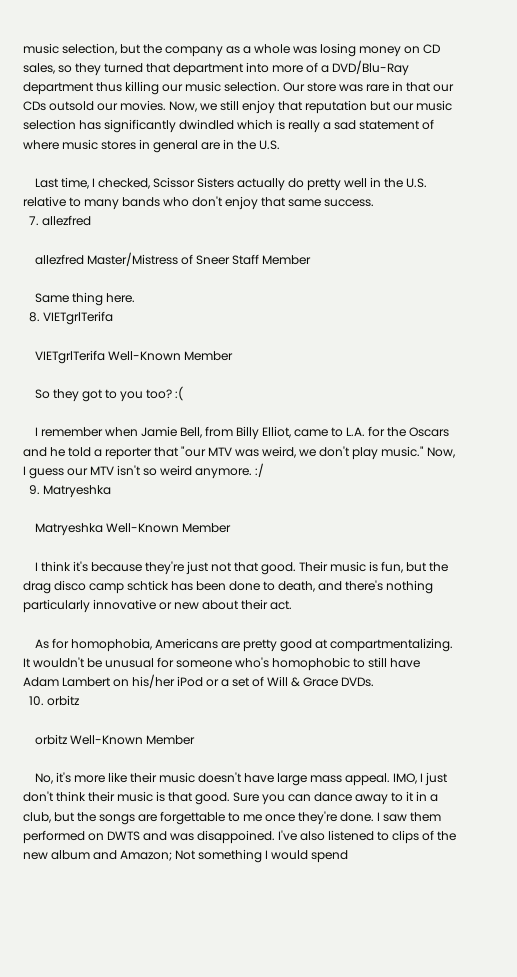music selection, but the company as a whole was losing money on CD sales, so they turned that department into more of a DVD/Blu-Ray department thus killing our music selection. Our store was rare in that our CDs outsold our movies. Now, we still enjoy that reputation but our music selection has significantly dwindled which is really a sad statement of where music stores in general are in the U.S.

    Last time, I checked, Scissor Sisters actually do pretty well in the U.S. relative to many bands who don't enjoy that same success.
  7. allezfred

    allezfred Master/Mistress of Sneer Staff Member

    Same thing here.
  8. VIETgrlTerifa

    VIETgrlTerifa Well-Known Member

    So they got to you too? :(

    I remember when Jamie Bell, from Billy Elliot, came to L.A. for the Oscars and he told a reporter that "our MTV was weird, we don't play music." Now, I guess our MTV isn't so weird anymore. :/
  9. Matryeshka

    Matryeshka Well-Known Member

    I think it's because they're just not that good. Their music is fun, but the drag disco camp schtick has been done to death, and there's nothing particularly innovative or new about their act.

    As for homophobia, Americans are pretty good at compartmentalizing. It wouldn't be unusual for someone who's homophobic to still have Adam Lambert on his/her iPod or a set of Will & Grace DVDs.
  10. orbitz

    orbitz Well-Known Member

    No, it's more like their music doesn't have large mass appeal. IMO, I just don't think their music is that good. Sure you can dance away to it in a club, but the songs are forgettable to me once they're done. I saw them performed on DWTS and was disappoined. I've also listened to clips of the new album and Amazon; Not something I would spend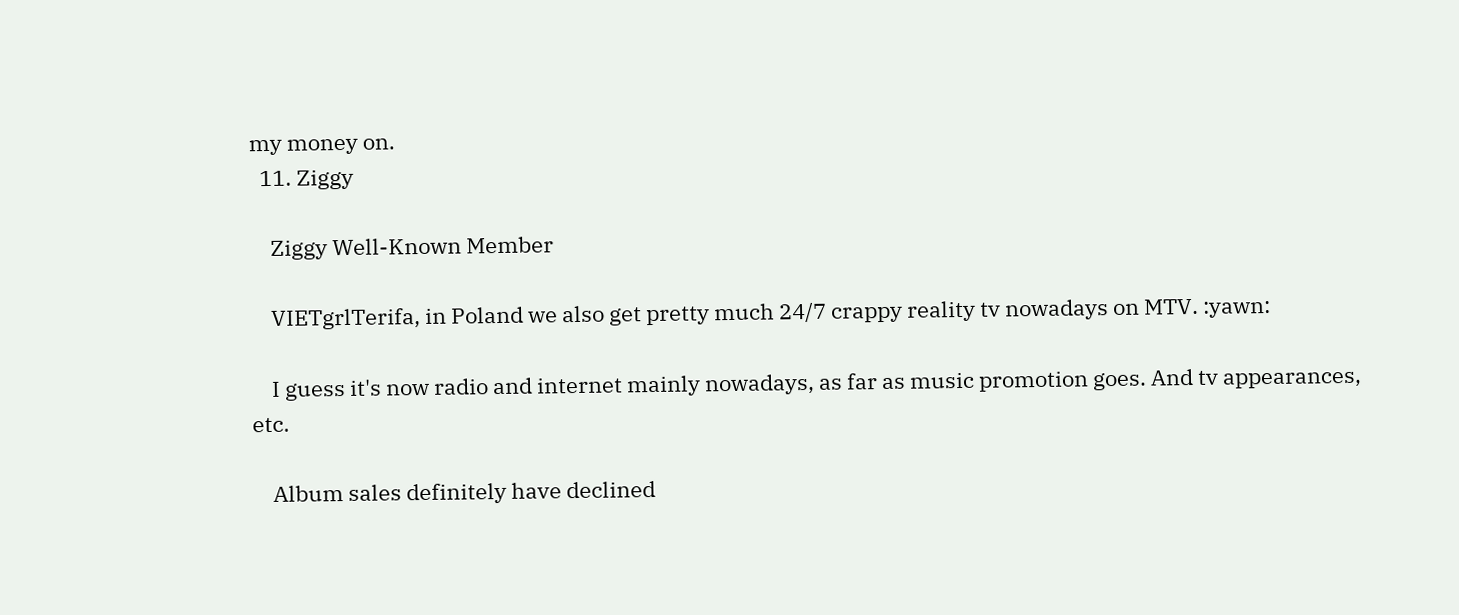my money on.
  11. Ziggy

    Ziggy Well-Known Member

    VIETgrlTerifa, in Poland we also get pretty much 24/7 crappy reality tv nowadays on MTV. :yawn:

    I guess it's now radio and internet mainly nowadays, as far as music promotion goes. And tv appearances, etc.

    Album sales definitely have declined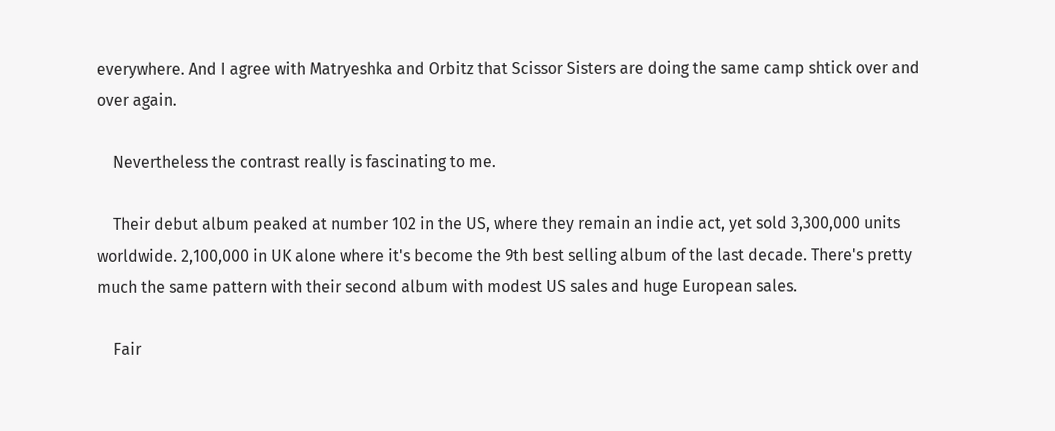everywhere. And I agree with Matryeshka and Orbitz that Scissor Sisters are doing the same camp shtick over and over again.

    Nevertheless the contrast really is fascinating to me.

    Their debut album peaked at number 102 in the US, where they remain an indie act, yet sold 3,300,000 units worldwide. 2,100,000 in UK alone where it's become the 9th best selling album of the last decade. There's pretty much the same pattern with their second album with modest US sales and huge European sales.

    Fair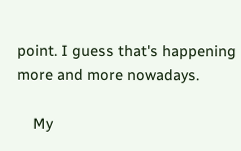point. I guess that's happening more and more nowadays.

    My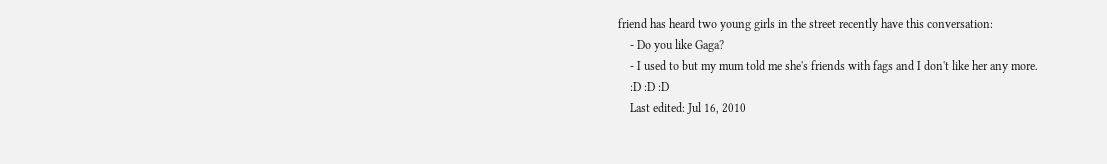friend has heard two young girls in the street recently have this conversation:
    - Do you like Gaga?
    - I used to but my mum told me she's friends with fags and I don't like her any more.
    :D :D :D
    Last edited: Jul 16, 2010